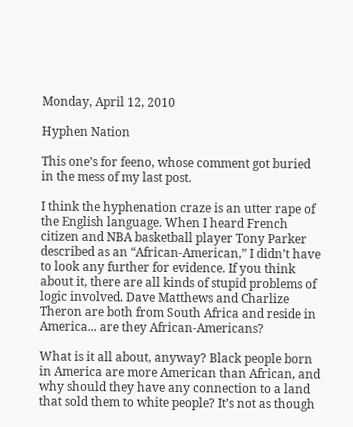Monday, April 12, 2010

Hyphen Nation

This one’s for feeno, whose comment got buried in the mess of my last post.

I think the hyphenation craze is an utter rape of the English language. When I heard French citizen and NBA basketball player Tony Parker described as an “African-American,” I didn’t have to look any further for evidence. If you think about it, there are all kinds of stupid problems of logic involved. Dave Matthews and Charlize Theron are both from South Africa and reside in America... are they African-Americans?

What is it all about, anyway? Black people born in America are more American than African, and why should they have any connection to a land that sold them to white people? It’s not as though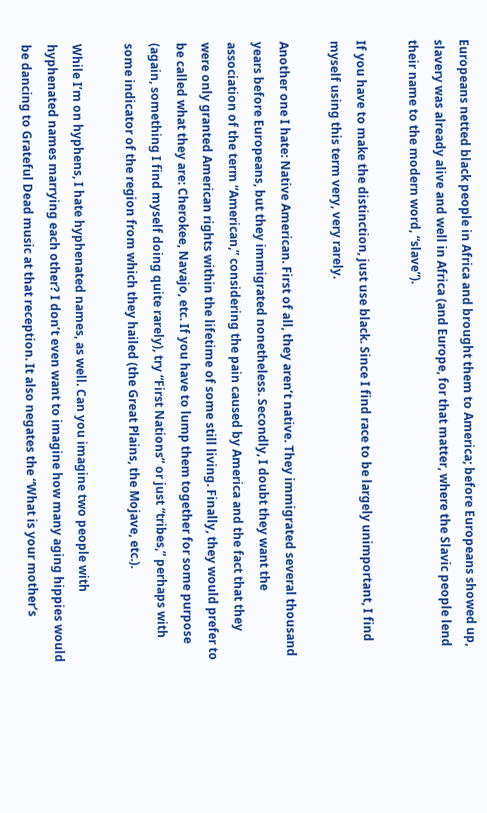Europeans netted black people in Africa and brought them to America; before Europeans showed up, slavery was already alive and well in Africa (and Europe, for that matter, where the Slavic people lend their name to the modern word, “slave”).

If you have to make the distinction, just use black. Since I find race to be largely unimportant, I find myself using this term very, very rarely.

Another one I hate: Native American. First of all, they aren’t native. They immigrated several thousand years before Europeans, but they immigrated nonetheless. Secondly, I doubt they want the association of the term “American,” considering the pain caused by America and the fact that they were only granted American rights within the lifetime of some still living. Finally, they would prefer to be called what they are: Cherokee, Navajo, etc. If you have to lump them together for some purpose (again, something I find myself doing quite rarely), try “First Nations” or just “tribes,” perhaps with some indicator of the region from which they hailed (the Great Plains, the Mojave, etc.).

While I’m on hyphens, I hate hyphenated names, as well. Can you imagine two people with hyphenated names marrying each other? I don’t even want to imagine how many aging hippies would be dancing to Grateful Dead music at that reception. It also negates the “What is your mother’s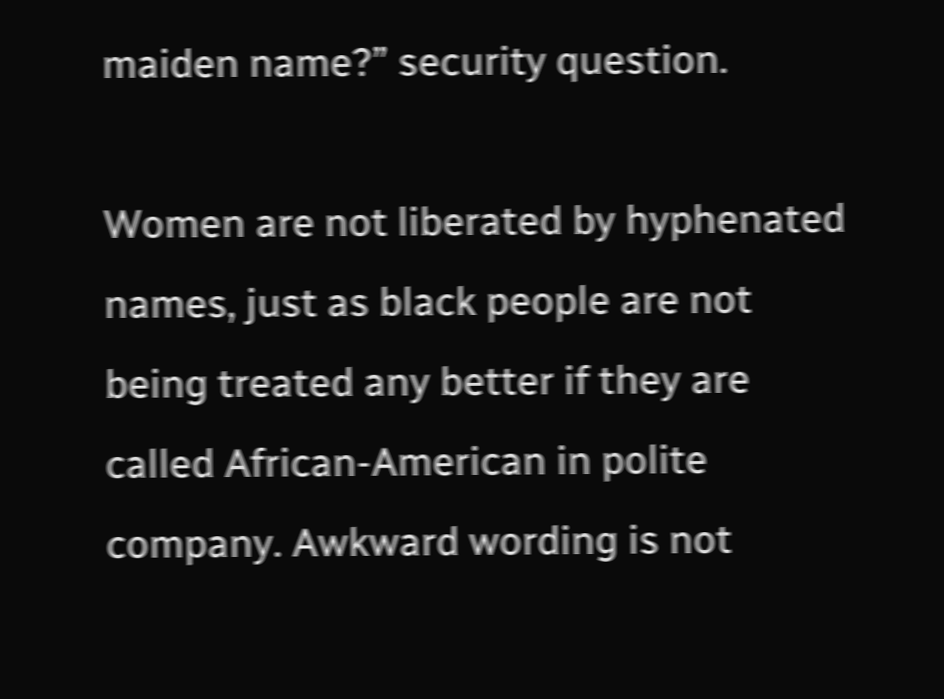maiden name?” security question.

Women are not liberated by hyphenated names, just as black people are not being treated any better if they are called African-American in polite company. Awkward wording is not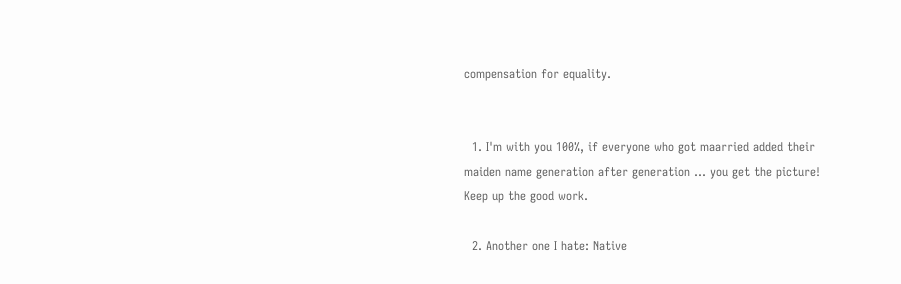compensation for equality.


  1. I'm with you 100%, if everyone who got maarried added their maiden name generation after generation ... you get the picture! Keep up the good work.

  2. Another one I hate: Native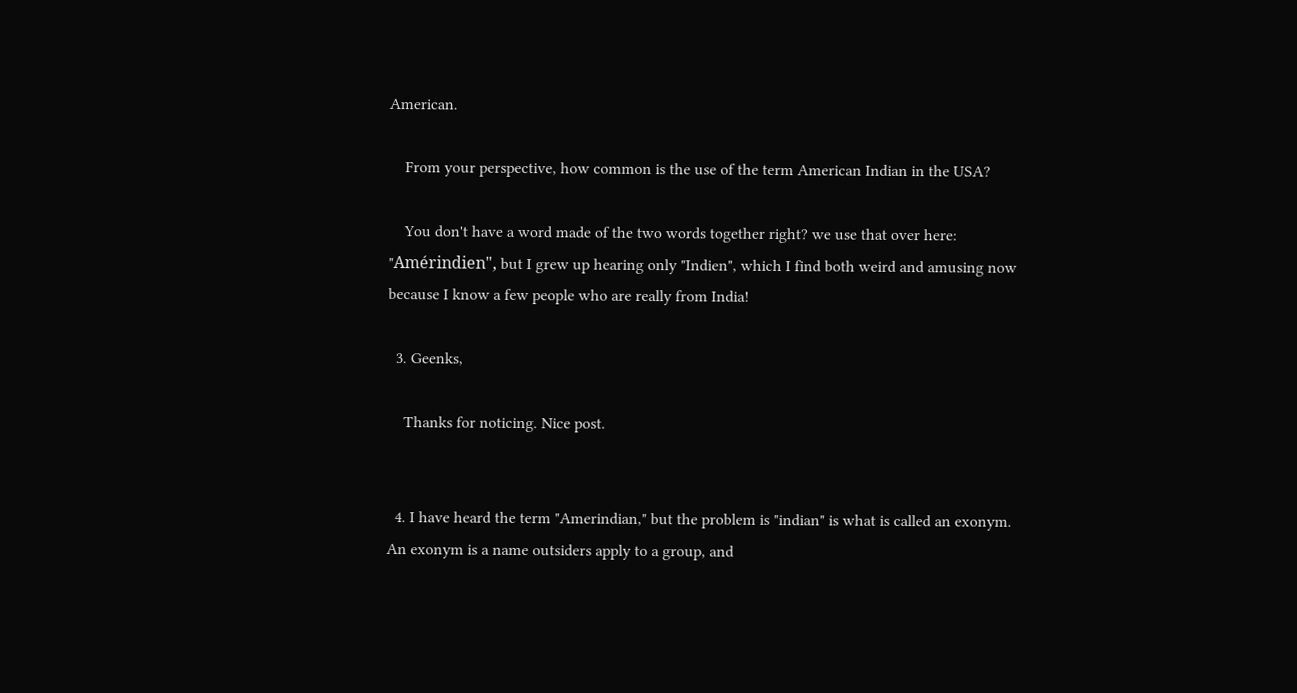American.

    From your perspective, how common is the use of the term American Indian in the USA?

    You don't have a word made of the two words together right? we use that over here: "Amérindien", but I grew up hearing only "Indien", which I find both weird and amusing now because I know a few people who are really from India!

  3. Geenks,

    Thanks for noticing. Nice post.


  4. I have heard the term "Amerindian," but the problem is "indian" is what is called an exonym. An exonym is a name outsiders apply to a group, and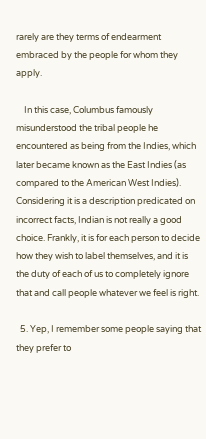rarely are they terms of endearment embraced by the people for whom they apply.

    In this case, Columbus famously misunderstood the tribal people he encountered as being from the Indies, which later became known as the East Indies (as compared to the American West Indies). Considering it is a description predicated on incorrect facts, Indian is not really a good choice. Frankly, it is for each person to decide how they wish to label themselves, and it is the duty of each of us to completely ignore that and call people whatever we feel is right.

  5. Yep, I remember some people saying that they prefer to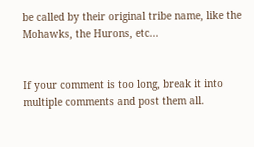be called by their original tribe name, like the Mohawks, the Hurons, etc...


If your comment is too long, break it into multiple comments and post them all.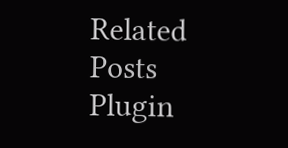Related Posts Plugin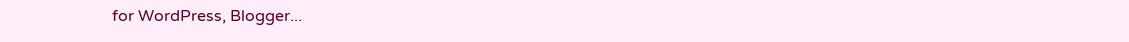for WordPress, Blogger...